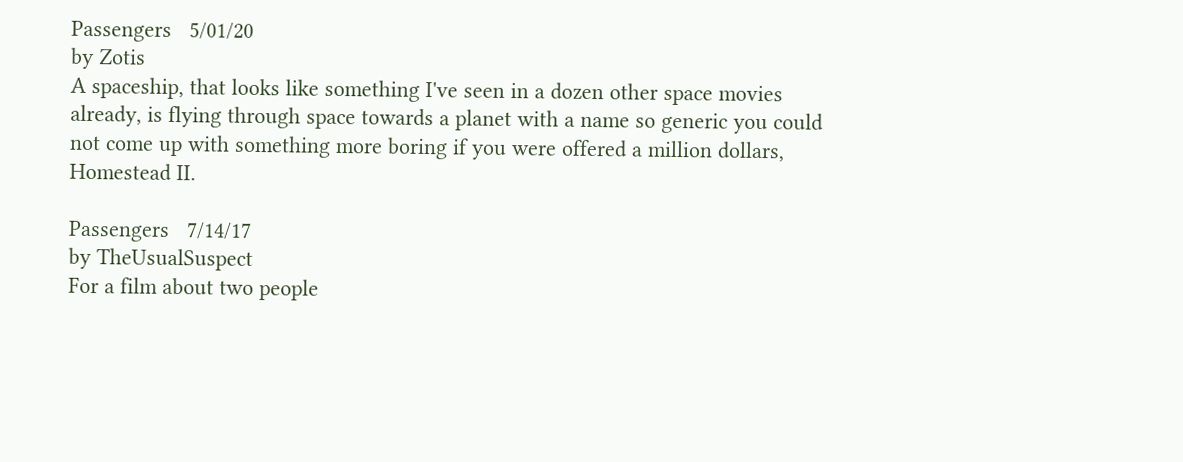Passengers   5/01/20
by Zotis
A spaceship, that looks like something I've seen in a dozen other space movies already, is flying through space towards a planet with a name so generic you could not come up with something more boring if you were offered a million dollars, Homestead II.

Passengers   7/14/17
by TheUsualSuspect
For a film about two people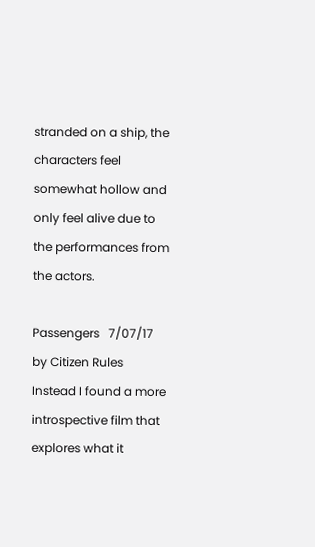stranded on a ship, the characters feel somewhat hollow and only feel alive due to the performances from the actors.

Passengers   7/07/17
by Citizen Rules
Instead I found a more introspective film that explores what it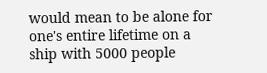would mean to be alone for one's entire lifetime on a ship with 5000 people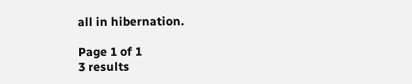all in hibernation.

Page 1 of 1
3 results